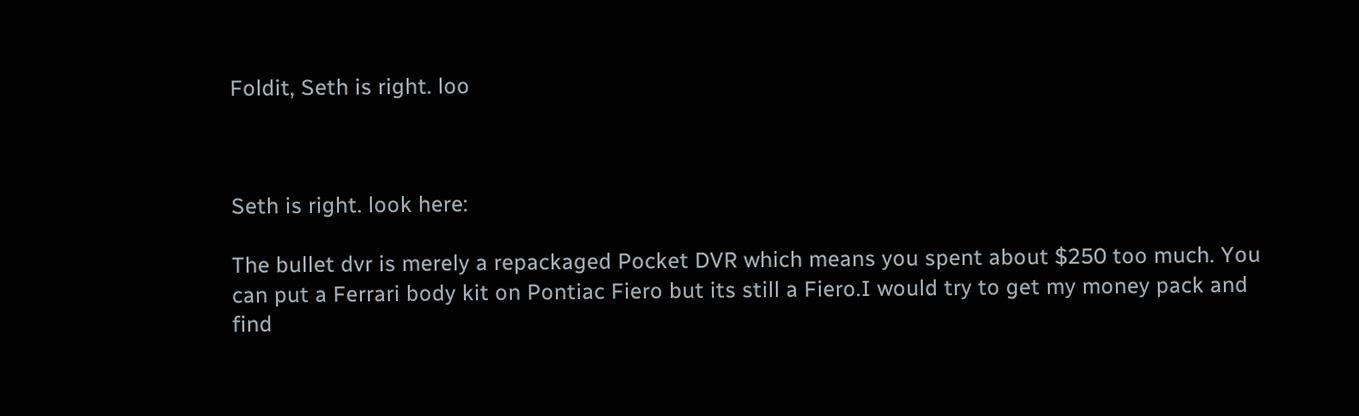Foldit, Seth is right. loo



Seth is right. look here:

The bullet dvr is merely a repackaged Pocket DVR which means you spent about $250 too much. You can put a Ferrari body kit on Pontiac Fiero but its still a Fiero.I would try to get my money pack and find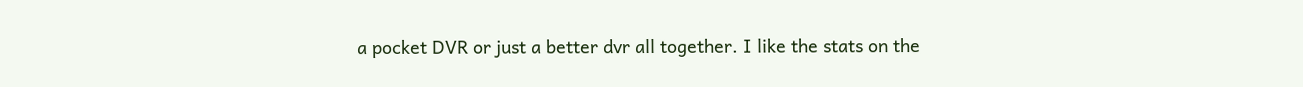a pocket DVR or just a better dvr all together. I like the stats on the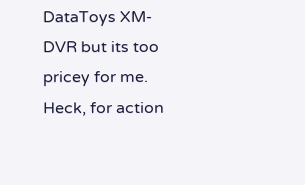DataToys XM-DVR but its too pricey for me. Heck, for action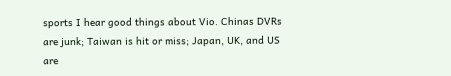sports I hear good things about Vio. Chinas DVRs are junk; Taiwan is hit or miss; Japan, UK, and US are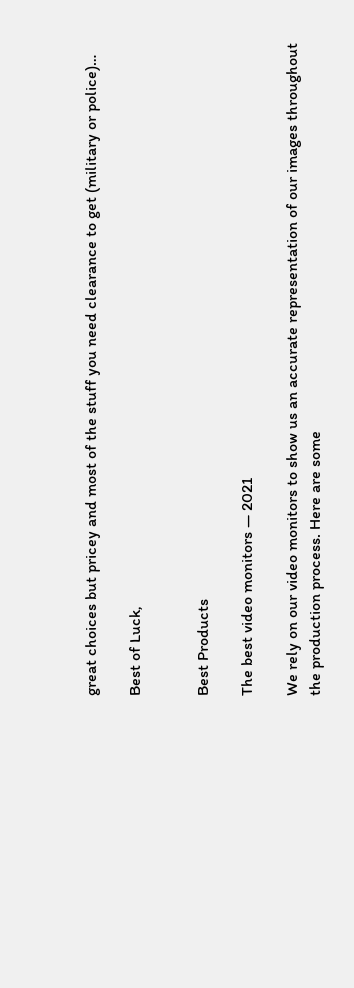great choices but pricey and most of the stuff you need clearance to get (military or police)…

Best of Luck,


Best Products

The best video monitors — 2021

We rely on our video monitors to show us an accurate representation of our images throughout the production process. Here are some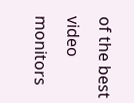of the best video monitors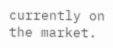currently on the market.